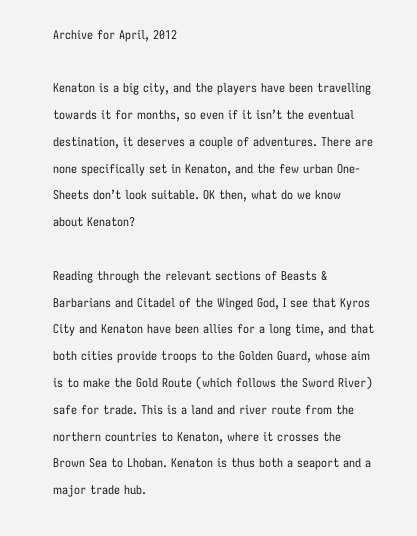Archive for April, 2012

Kenaton is a big city, and the players have been travelling towards it for months, so even if it isn’t the eventual destination, it deserves a couple of adventures. There are none specifically set in Kenaton, and the few urban One-Sheets don’t look suitable. OK then, what do we know about Kenaton?

Reading through the relevant sections of Beasts & Barbarians and Citadel of the Winged God, I see that Kyros City and Kenaton have been allies for a long time, and that both cities provide troops to the Golden Guard, whose aim is to make the Gold Route (which follows the Sword River) safe for trade. This is a land and river route from the northern countries to Kenaton, where it crosses the Brown Sea to Lhoban. Kenaton is thus both a seaport and a major trade hub.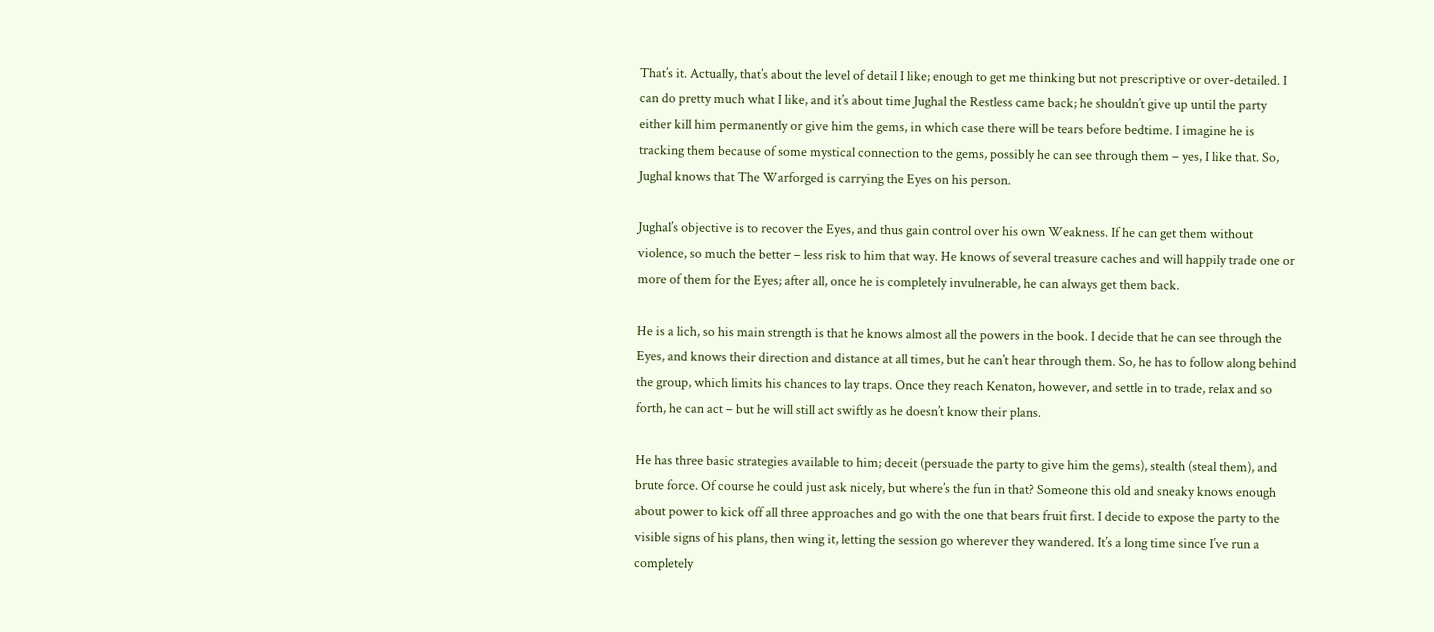That’s it. Actually, that’s about the level of detail I like; enough to get me thinking but not prescriptive or over-detailed. I can do pretty much what I like, and it’s about time Jughal the Restless came back; he shouldn’t give up until the party either kill him permanently or give him the gems, in which case there will be tears before bedtime. I imagine he is tracking them because of some mystical connection to the gems, possibly he can see through them – yes, I like that. So, Jughal knows that The Warforged is carrying the Eyes on his person.

Jughal’s objective is to recover the Eyes, and thus gain control over his own Weakness. If he can get them without violence, so much the better – less risk to him that way. He knows of several treasure caches and will happily trade one or more of them for the Eyes; after all, once he is completely invulnerable, he can always get them back.

He is a lich, so his main strength is that he knows almost all the powers in the book. I decide that he can see through the Eyes, and knows their direction and distance at all times, but he can’t hear through them. So, he has to follow along behind the group, which limits his chances to lay traps. Once they reach Kenaton, however, and settle in to trade, relax and so forth, he can act – but he will still act swiftly as he doesn’t know their plans.

He has three basic strategies available to him; deceit (persuade the party to give him the gems), stealth (steal them), and brute force. Of course he could just ask nicely, but where’s the fun in that? Someone this old and sneaky knows enough about power to kick off all three approaches and go with the one that bears fruit first. I decide to expose the party to the visible signs of his plans, then wing it, letting the session go wherever they wandered. It’s a long time since I’ve run a completely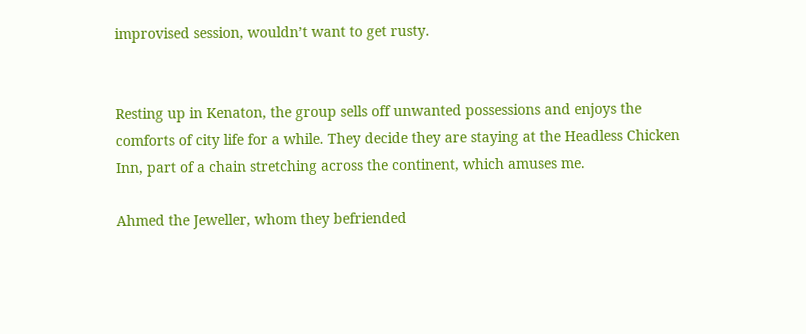improvised session, wouldn’t want to get rusty.


Resting up in Kenaton, the group sells off unwanted possessions and enjoys the comforts of city life for a while. They decide they are staying at the Headless Chicken Inn, part of a chain stretching across the continent, which amuses me.

Ahmed the Jeweller, whom they befriended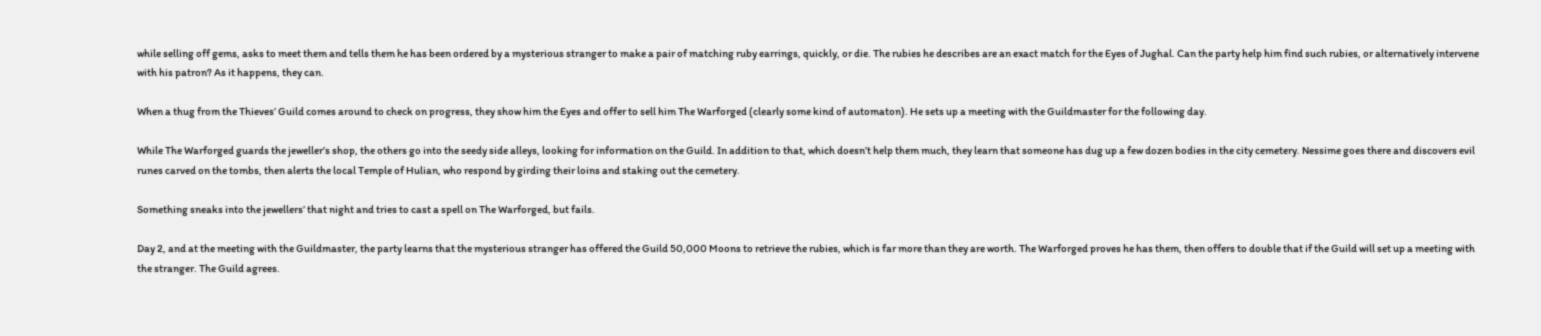while selling off gems, asks to meet them and tells them he has been ordered by a mysterious stranger to make a pair of matching ruby earrings, quickly, or die. The rubies he describes are an exact match for the Eyes of Jughal. Can the party help him find such rubies, or alternatively intervene with his patron? As it happens, they can.

When a thug from the Thieves’ Guild comes around to check on progress, they show him the Eyes and offer to sell him The Warforged (clearly some kind of automaton). He sets up a meeting with the Guildmaster for the following day.

While The Warforged guards the jeweller’s shop, the others go into the seedy side alleys, looking for information on the Guild. In addition to that, which doesn’t help them much, they learn that someone has dug up a few dozen bodies in the city cemetery. Nessime goes there and discovers evil runes carved on the tombs, then alerts the local Temple of Hulian, who respond by girding their loins and staking out the cemetery.

Something sneaks into the jewellers’ that night and tries to cast a spell on The Warforged, but fails.

Day 2, and at the meeting with the Guildmaster, the party learns that the mysterious stranger has offered the Guild 50,000 Moons to retrieve the rubies, which is far more than they are worth. The Warforged proves he has them, then offers to double that if the Guild will set up a meeting with the stranger. The Guild agrees.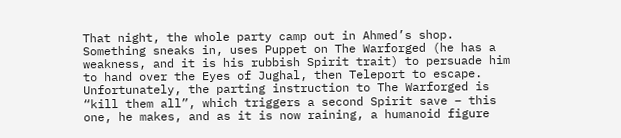That night, the whole party camp out in Ahmed’s shop. Something sneaks in, uses Puppet on The Warforged (he has a weakness, and it is his rubbish Spirit trait) to persuade him to hand over the Eyes of Jughal, then Teleport to escape. Unfortunately, the parting instruction to The Warforged is “kill them all”, which triggers a second Spirit save – this one, he makes, and as it is now raining, a humanoid figure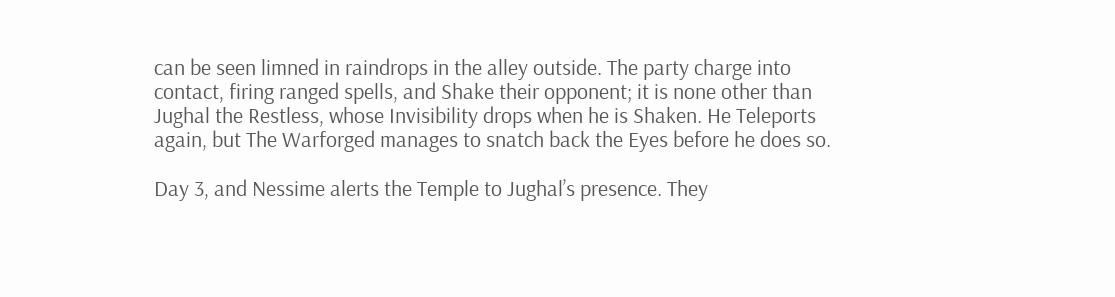can be seen limned in raindrops in the alley outside. The party charge into contact, firing ranged spells, and Shake their opponent; it is none other than Jughal the Restless, whose Invisibility drops when he is Shaken. He Teleports again, but The Warforged manages to snatch back the Eyes before he does so.

Day 3, and Nessime alerts the Temple to Jughal’s presence. They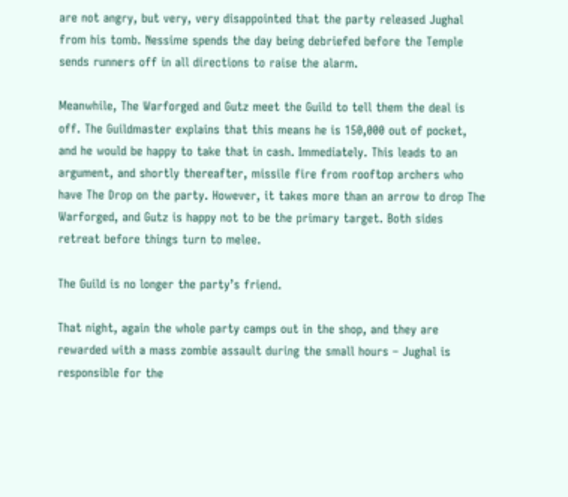are not angry, but very, very disappointed that the party released Jughal from his tomb. Nessime spends the day being debriefed before the Temple sends runners off in all directions to raise the alarm.

Meanwhile, The Warforged and Gutz meet the Guild to tell them the deal is off. The Guildmaster explains that this means he is 150,000 out of pocket, and he would be happy to take that in cash. Immediately. This leads to an argument, and shortly thereafter, missile fire from rooftop archers who have The Drop on the party. However, it takes more than an arrow to drop The Warforged, and Gutz is happy not to be the primary target. Both sides retreat before things turn to melee.

The Guild is no longer the party’s friend.

That night, again the whole party camps out in the shop, and they are rewarded with a mass zombie assault during the small hours – Jughal is responsible for the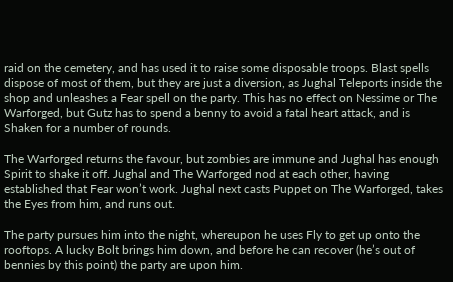raid on the cemetery, and has used it to raise some disposable troops. Blast spells dispose of most of them, but they are just a diversion, as Jughal Teleports inside the shop and unleashes a Fear spell on the party. This has no effect on Nessime or The Warforged, but Gutz has to spend a benny to avoid a fatal heart attack, and is Shaken for a number of rounds.

The Warforged returns the favour, but zombies are immune and Jughal has enough Spirit to shake it off. Jughal and The Warforged nod at each other, having established that Fear won’t work. Jughal next casts Puppet on The Warforged, takes the Eyes from him, and runs out.

The party pursues him into the night, whereupon he uses Fly to get up onto the rooftops. A lucky Bolt brings him down, and before he can recover (he’s out of bennies by this point) the party are upon him.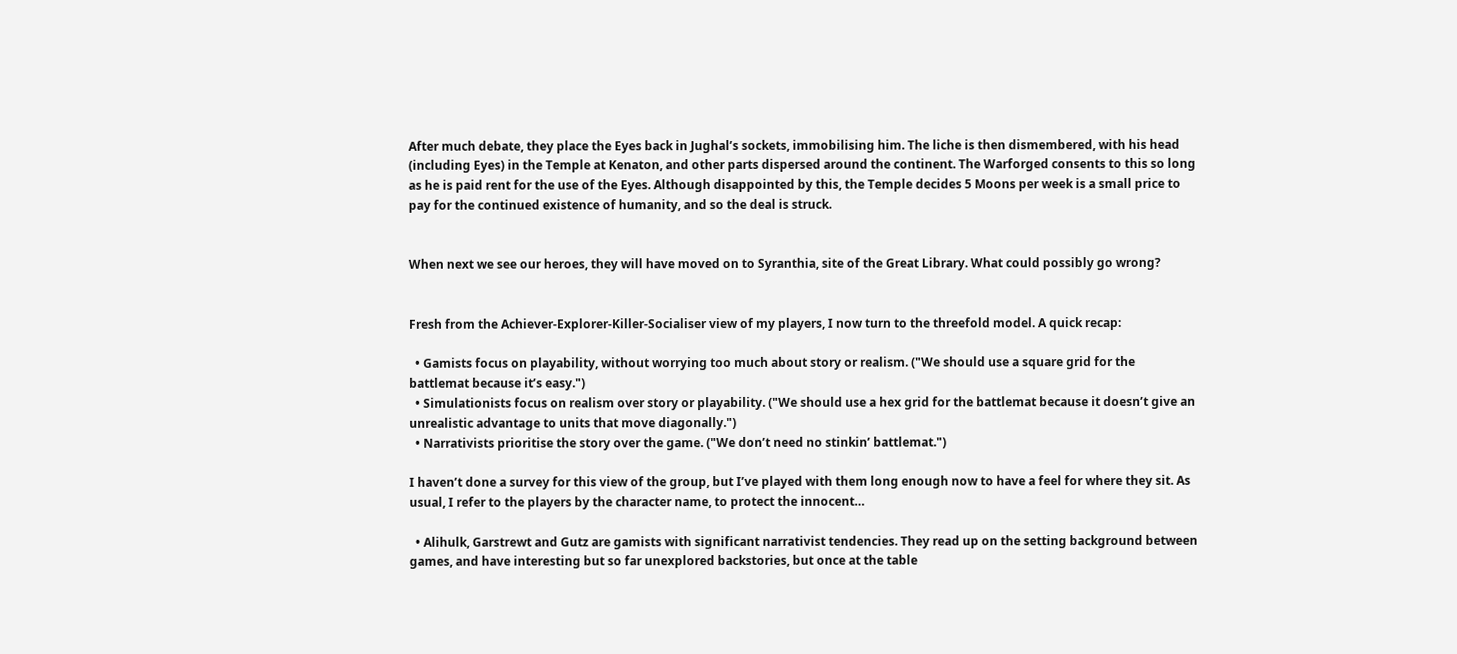After much debate, they place the Eyes back in Jughal’s sockets, immobilising him. The liche is then dismembered, with his head (including Eyes) in the Temple at Kenaton, and other parts dispersed around the continent. The Warforged consents to this so long as he is paid rent for the use of the Eyes. Although disappointed by this, the Temple decides 5 Moons per week is a small price to pay for the continued existence of humanity, and so the deal is struck.


When next we see our heroes, they will have moved on to Syranthia, site of the Great Library. What could possibly go wrong?


Fresh from the Achiever-Explorer-Killer-Socialiser view of my players, I now turn to the threefold model. A quick recap:

  • Gamists focus on playability, without worrying too much about story or realism. ("We should use a square grid for the battlemat because it’s easy.")
  • Simulationists focus on realism over story or playability. ("We should use a hex grid for the battlemat because it doesn’t give an unrealistic advantage to units that move diagonally.")
  • Narrativists prioritise the story over the game. ("We don’t need no stinkin’ battlemat.")

I haven’t done a survey for this view of the group, but I’ve played with them long enough now to have a feel for where they sit. As usual, I refer to the players by the character name, to protect the innocent…

  • Alihulk, Garstrewt and Gutz are gamists with significant narrativist tendencies. They read up on the setting background between games, and have interesting but so far unexplored backstories, but once at the table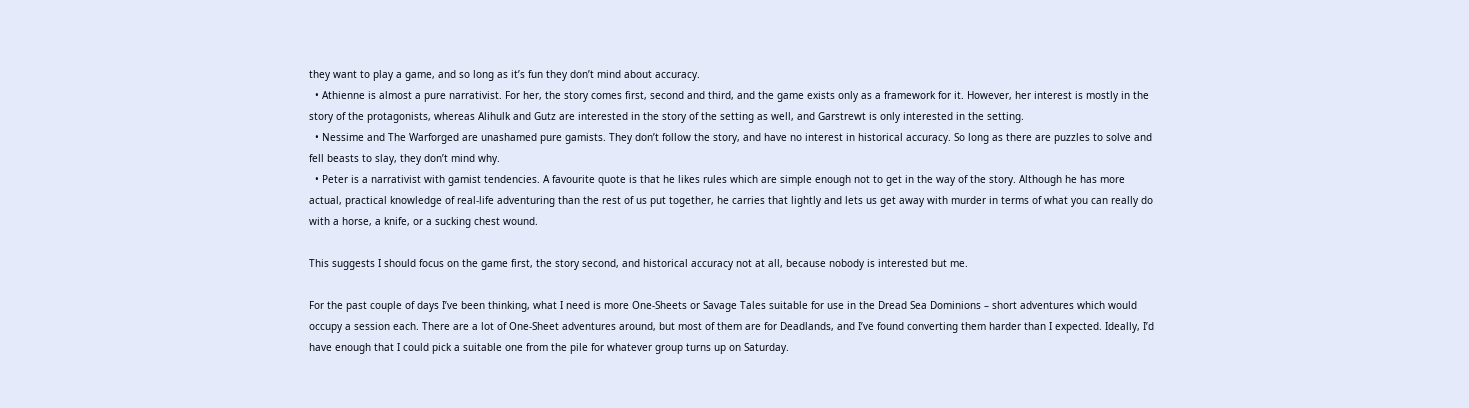they want to play a game, and so long as it’s fun they don’t mind about accuracy.
  • Athienne is almost a pure narrativist. For her, the story comes first, second and third, and the game exists only as a framework for it. However, her interest is mostly in the story of the protagonists, whereas Alihulk and Gutz are interested in the story of the setting as well, and Garstrewt is only interested in the setting.
  • Nessime and The Warforged are unashamed pure gamists. They don’t follow the story, and have no interest in historical accuracy. So long as there are puzzles to solve and fell beasts to slay, they don’t mind why.
  • Peter is a narrativist with gamist tendencies. A favourite quote is that he likes rules which are simple enough not to get in the way of the story. Although he has more actual, practical knowledge of real-life adventuring than the rest of us put together, he carries that lightly and lets us get away with murder in terms of what you can really do with a horse, a knife, or a sucking chest wound.

This suggests I should focus on the game first, the story second, and historical accuracy not at all, because nobody is interested but me.

For the past couple of days I’ve been thinking, what I need is more One-Sheets or Savage Tales suitable for use in the Dread Sea Dominions – short adventures which would occupy a session each. There are a lot of One-Sheet adventures around, but most of them are for Deadlands, and I’ve found converting them harder than I expected. Ideally, I’d have enough that I could pick a suitable one from the pile for whatever group turns up on Saturday.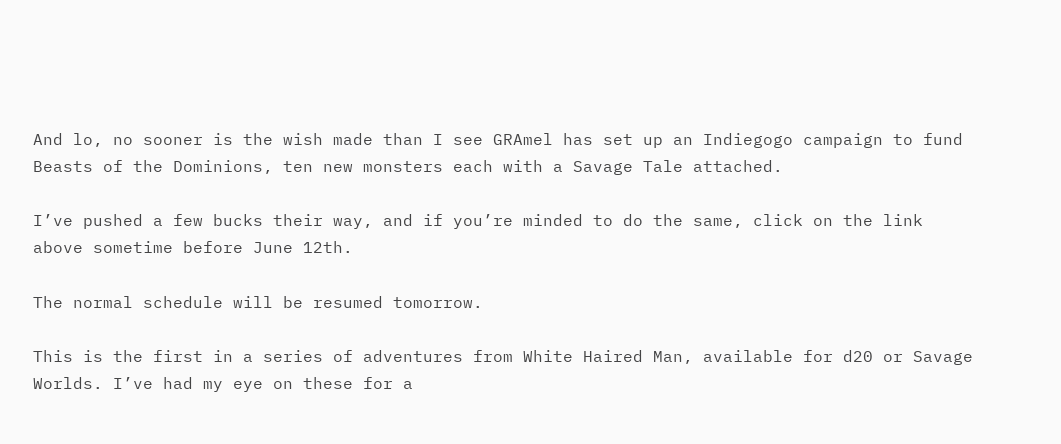And lo, no sooner is the wish made than I see GRAmel has set up an Indiegogo campaign to fund Beasts of the Dominions, ten new monsters each with a Savage Tale attached.

I’ve pushed a few bucks their way, and if you’re minded to do the same, click on the link above sometime before June 12th.

The normal schedule will be resumed tomorrow.

This is the first in a series of adventures from White Haired Man, available for d20 or Savage Worlds. I’ve had my eye on these for a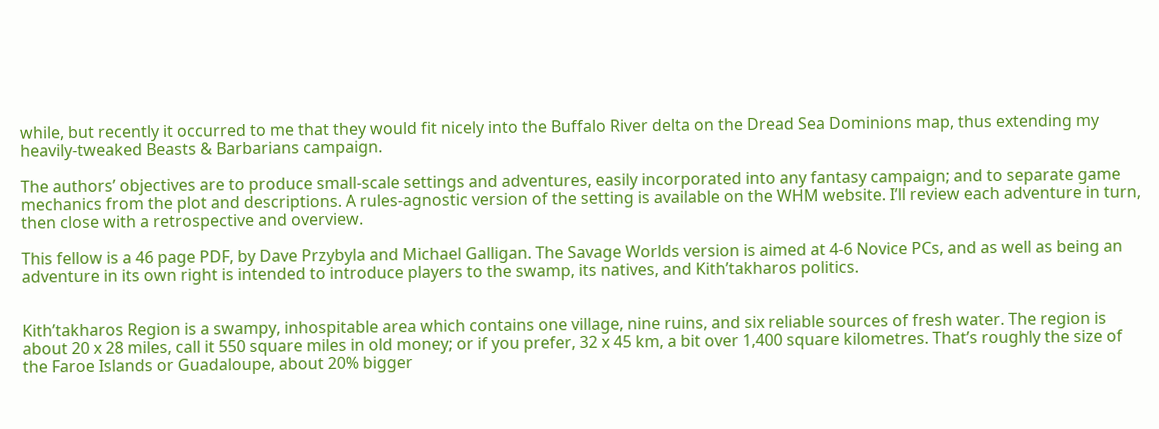while, but recently it occurred to me that they would fit nicely into the Buffalo River delta on the Dread Sea Dominions map, thus extending my heavily-tweaked Beasts & Barbarians campaign.

The authors’ objectives are to produce small-scale settings and adventures, easily incorporated into any fantasy campaign; and to separate game mechanics from the plot and descriptions. A rules-agnostic version of the setting is available on the WHM website. I’ll review each adventure in turn, then close with a retrospective and overview.

This fellow is a 46 page PDF, by Dave Przybyla and Michael Galligan. The Savage Worlds version is aimed at 4-6 Novice PCs, and as well as being an adventure in its own right is intended to introduce players to the swamp, its natives, and Kith’takharos politics.


Kith’takharos Region is a swampy, inhospitable area which contains one village, nine ruins, and six reliable sources of fresh water. The region is about 20 x 28 miles, call it 550 square miles in old money; or if you prefer, 32 x 45 km, a bit over 1,400 square kilometres. That’s roughly the size of the Faroe Islands or Guadaloupe, about 20% bigger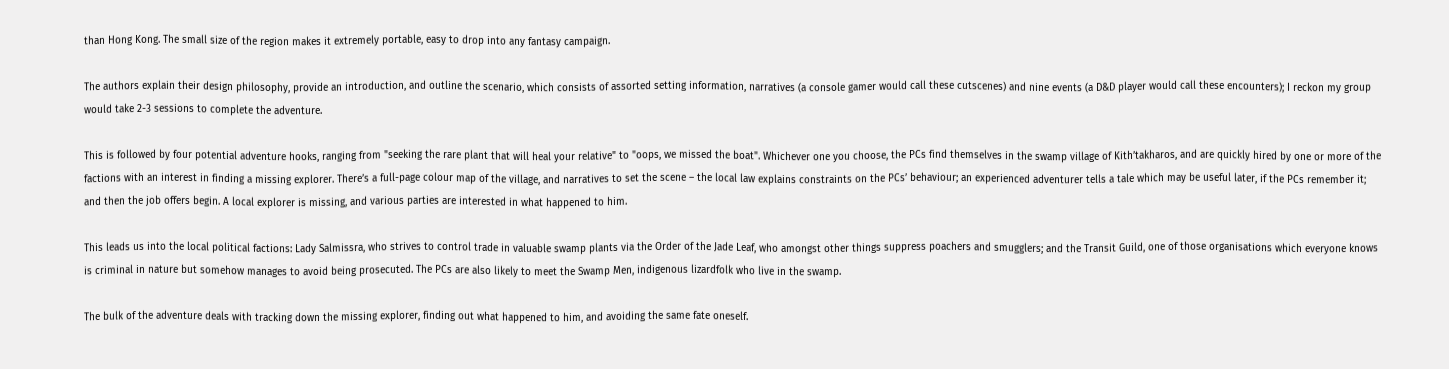than Hong Kong. The small size of the region makes it extremely portable, easy to drop into any fantasy campaign.

The authors explain their design philosophy, provide an introduction, and outline the scenario, which consists of assorted setting information, narratives (a console gamer would call these cutscenes) and nine events (a D&D player would call these encounters); I reckon my group would take 2-3 sessions to complete the adventure.

This is followed by four potential adventure hooks, ranging from "seeking the rare plant that will heal your relative" to "oops, we missed the boat". Whichever one you choose, the PCs find themselves in the swamp village of Kith’takharos, and are quickly hired by one or more of the factions with an interest in finding a missing explorer. There’s a full-page colour map of the village, and narratives to set the scene – the local law explains constraints on the PCs’ behaviour; an experienced adventurer tells a tale which may be useful later, if the PCs remember it; and then the job offers begin. A local explorer is missing, and various parties are interested in what happened to him.

This leads us into the local political factions: Lady Salmissra, who strives to control trade in valuable swamp plants via the Order of the Jade Leaf, who amongst other things suppress poachers and smugglers; and the Transit Guild, one of those organisations which everyone knows is criminal in nature but somehow manages to avoid being prosecuted. The PCs are also likely to meet the Swamp Men, indigenous lizardfolk who live in the swamp.

The bulk of the adventure deals with tracking down the missing explorer, finding out what happened to him, and avoiding the same fate oneself.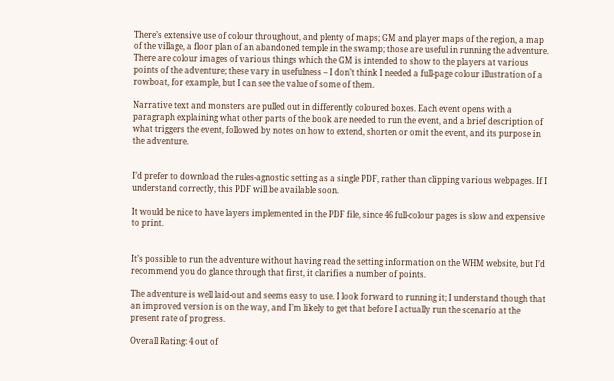There’s extensive use of colour throughout, and plenty of maps; GM and player maps of the region, a map of the village, a floor plan of an abandoned temple in the swamp; those are useful in running the adventure. There are colour images of various things which the GM is intended to show to the players at various points of the adventure; these vary in usefulness – I don’t think I needed a full-page colour illustration of a rowboat, for example, but I can see the value of some of them.

Narrative text and monsters are pulled out in differently coloured boxes. Each event opens with a paragraph explaining what other parts of the book are needed to run the event, and a brief description of what triggers the event, followed by notes on how to extend, shorten or omit the event, and its purpose in the adventure.


I’d prefer to download the rules-agnostic setting as a single PDF, rather than clipping various webpages. If I understand correctly, this PDF will be available soon.

It would be nice to have layers implemented in the PDF file, since 46 full-colour pages is slow and expensive to print.


It’s possible to run the adventure without having read the setting information on the WHM website, but I’d recommend you do glance through that first, it clarifies a number of points.

The adventure is well laid-out and seems easy to use. I look forward to running it; I understand though that an improved version is on the way, and I’m likely to get that before I actually run the scenario at the present rate of progress.

Overall Rating: 4 out of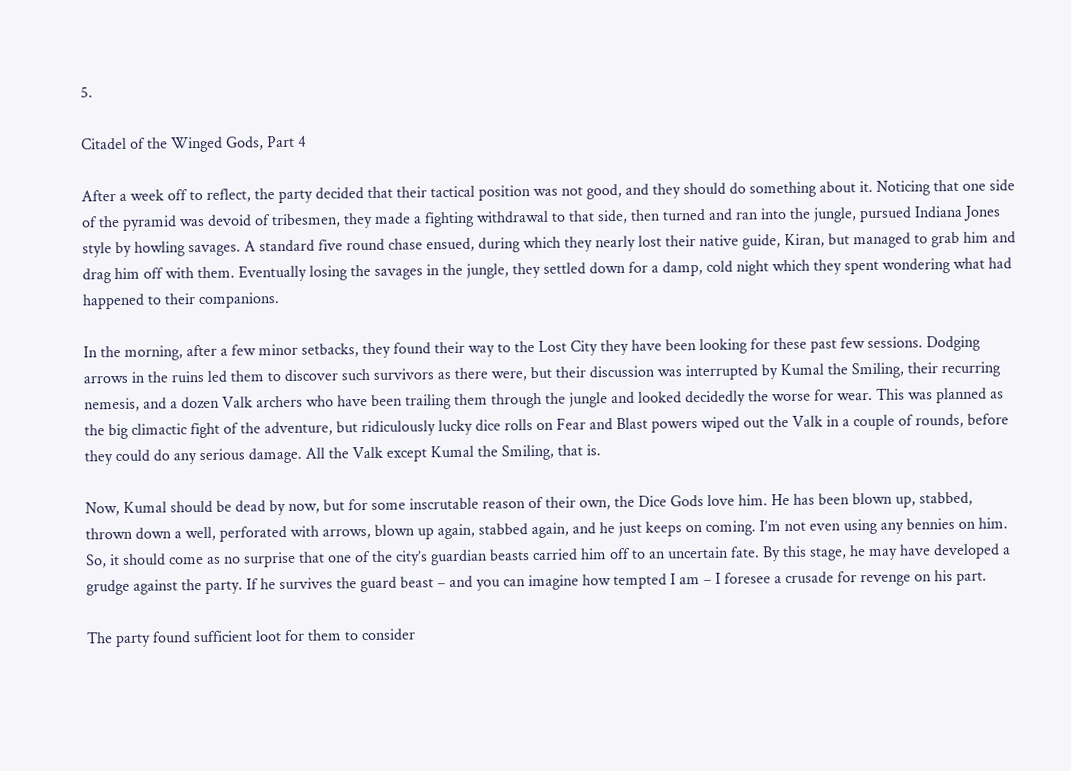5.

Citadel of the Winged Gods, Part 4

After a week off to reflect, the party decided that their tactical position was not good, and they should do something about it. Noticing that one side of the pyramid was devoid of tribesmen, they made a fighting withdrawal to that side, then turned and ran into the jungle, pursued Indiana Jones style by howling savages. A standard five round chase ensued, during which they nearly lost their native guide, Kiran, but managed to grab him and drag him off with them. Eventually losing the savages in the jungle, they settled down for a damp, cold night which they spent wondering what had happened to their companions.

In the morning, after a few minor setbacks, they found their way to the Lost City they have been looking for these past few sessions. Dodging arrows in the ruins led them to discover such survivors as there were, but their discussion was interrupted by Kumal the Smiling, their recurring nemesis, and a dozen Valk archers who have been trailing them through the jungle and looked decidedly the worse for wear. This was planned as the big climactic fight of the adventure, but ridiculously lucky dice rolls on Fear and Blast powers wiped out the Valk in a couple of rounds, before they could do any serious damage. All the Valk except Kumal the Smiling, that is.

Now, Kumal should be dead by now, but for some inscrutable reason of their own, the Dice Gods love him. He has been blown up, stabbed, thrown down a well, perforated with arrows, blown up again, stabbed again, and he just keeps on coming. I’m not even using any bennies on him. So, it should come as no surprise that one of the city’s guardian beasts carried him off to an uncertain fate. By this stage, he may have developed a grudge against the party. If he survives the guard beast – and you can imagine how tempted I am – I foresee a crusade for revenge on his part.

The party found sufficient loot for them to consider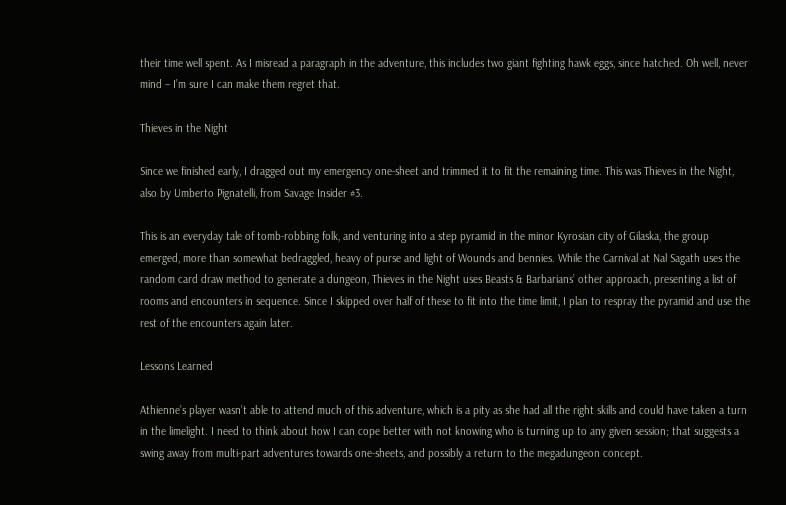their time well spent. As I misread a paragraph in the adventure, this includes two giant fighting hawk eggs, since hatched. Oh well, never mind – I’m sure I can make them regret that.

Thieves in the Night

Since we finished early, I dragged out my emergency one-sheet and trimmed it to fit the remaining time. This was Thieves in the Night, also by Umberto Pignatelli, from Savage Insider #3.

This is an everyday tale of tomb-robbing folk, and venturing into a step pyramid in the minor Kyrosian city of Gilaska, the group emerged, more than somewhat bedraggled, heavy of purse and light of Wounds and bennies. While the Carnival at Nal Sagath uses the random card draw method to generate a dungeon, Thieves in the Night uses Beasts & Barbarians’ other approach, presenting a list of rooms and encounters in sequence. Since I skipped over half of these to fit into the time limit, I plan to respray the pyramid and use the rest of the encounters again later.

Lessons Learned

Athienne’s player wasn’t able to attend much of this adventure, which is a pity as she had all the right skills and could have taken a turn in the limelight. I need to think about how I can cope better with not knowing who is turning up to any given session; that suggests a swing away from multi-part adventures towards one-sheets, and possibly a return to the megadungeon concept.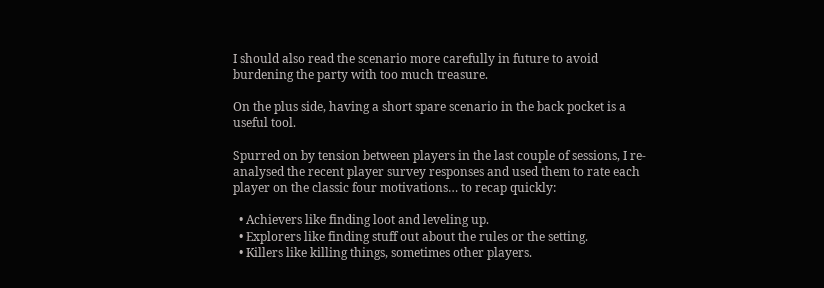I should also read the scenario more carefully in future to avoid burdening the party with too much treasure.

On the plus side, having a short spare scenario in the back pocket is a useful tool.

Spurred on by tension between players in the last couple of sessions, I re-analysed the recent player survey responses and used them to rate each player on the classic four motivations… to recap quickly:

  • Achievers like finding loot and leveling up.
  • Explorers like finding stuff out about the rules or the setting.
  • Killers like killing things, sometimes other players.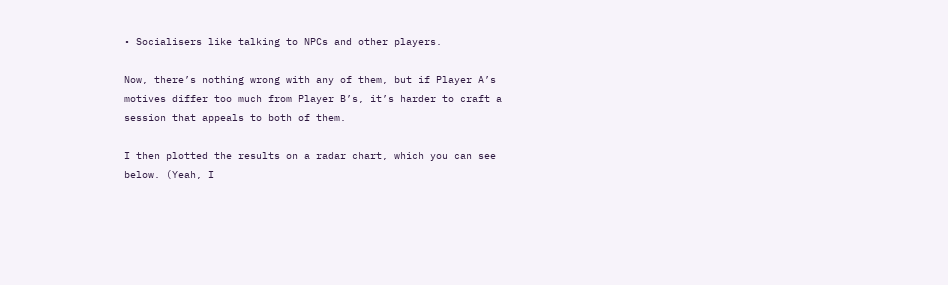• Socialisers like talking to NPCs and other players.

Now, there’s nothing wrong with any of them, but if Player A’s motives differ too much from Player B’s, it’s harder to craft a session that appeals to both of them.

I then plotted the results on a radar chart, which you can see below. (Yeah, I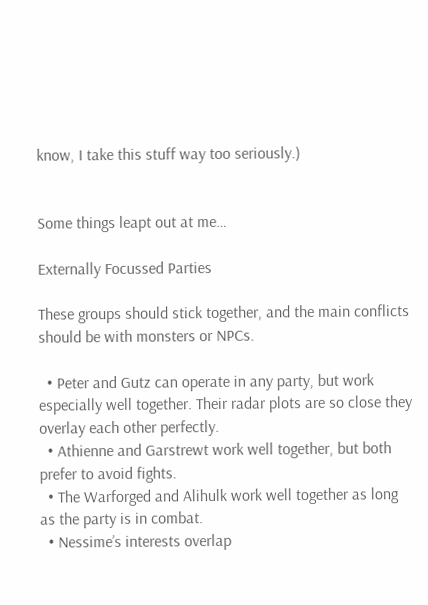know, I take this stuff way too seriously.)


Some things leapt out at me…

Externally Focussed Parties

These groups should stick together, and the main conflicts should be with monsters or NPCs.

  • Peter and Gutz can operate in any party, but work especially well together. Their radar plots are so close they overlay each other perfectly.
  • Athienne and Garstrewt work well together, but both prefer to avoid fights.
  • The Warforged and Alihulk work well together as long as the party is in combat.
  • Nessime’s interests overlap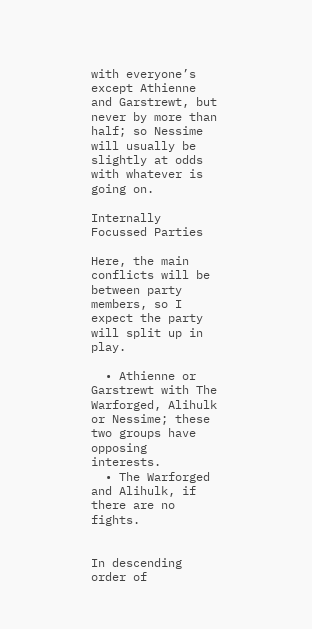with everyone’s except Athienne and Garstrewt, but never by more than half; so Nessime will usually be slightly at odds with whatever is going on.

Internally Focussed Parties

Here, the main conflicts will be between party members, so I expect the party will split up in play.

  • Athienne or Garstrewt with The Warforged, Alihulk or Nessime; these two groups have opposing interests.
  • The Warforged and Alihulk, if there are no fights.


In descending order of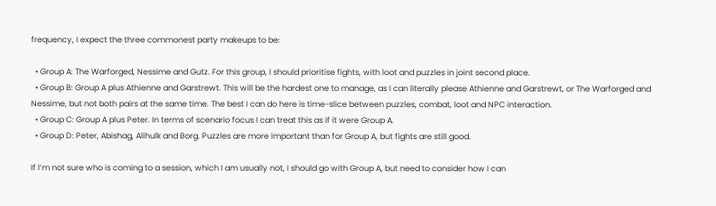frequency, I expect the three commonest party makeups to be:

  • Group A: The Warforged, Nessime and Gutz. For this group, I should prioritise fights, with loot and puzzles in joint second place.
  • Group B: Group A plus Athienne and Garstrewt. This will be the hardest one to manage, as I can literally please Athienne and Garstrewt, or The Warforged and Nessime, but not both pairs at the same time. The best I can do here is time-slice between puzzles, combat, loot and NPC interaction.
  • Group C: Group A plus Peter. In terms of scenario focus I can treat this as if it were Group A.
  • Group D: Peter, Abishag, Alihulk and Borg. Puzzles are more important than for Group A, but fights are still good.

If I’m not sure who is coming to a session, which I am usually not, I should go with Group A, but need to consider how I can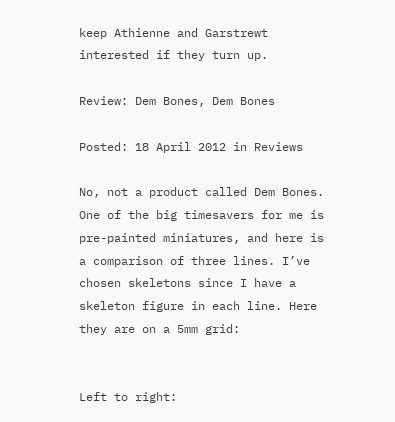keep Athienne and Garstrewt interested if they turn up.

Review: Dem Bones, Dem Bones

Posted: 18 April 2012 in Reviews

No, not a product called Dem Bones. One of the big timesavers for me is pre-painted miniatures, and here is a comparison of three lines. I’ve chosen skeletons since I have a skeleton figure in each line. Here they are on a 5mm grid:


Left to right: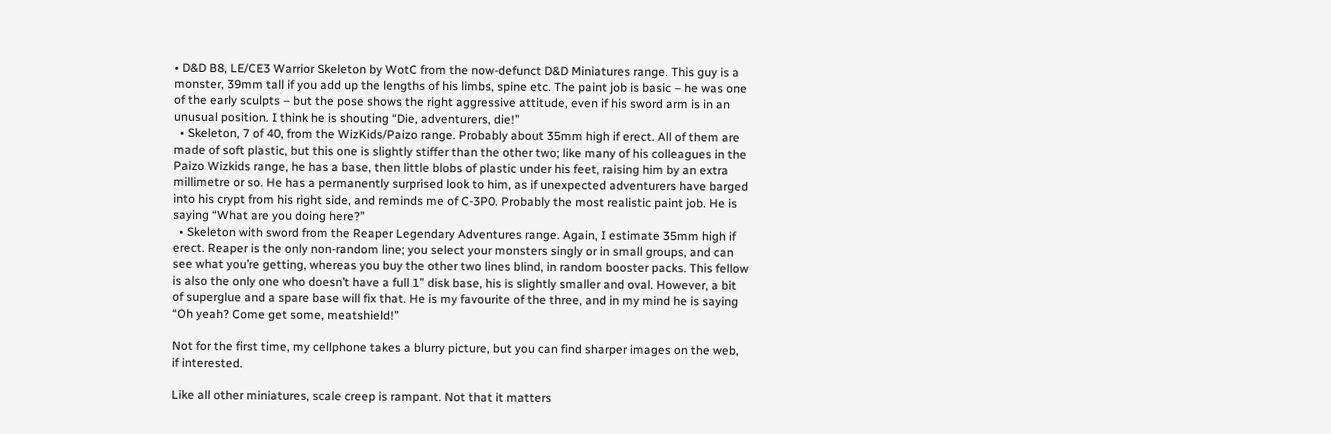• D&D B8, LE/CE3 Warrior Skeleton by WotC from the now-defunct D&D Miniatures range. This guy is a monster, 39mm tall if you add up the lengths of his limbs, spine etc. The paint job is basic – he was one of the early sculpts – but the pose shows the right aggressive attitude, even if his sword arm is in an unusual position. I think he is shouting “Die, adventurers, die!”
  • Skeleton, 7 of 40, from the WizKids/Paizo range. Probably about 35mm high if erect. All of them are made of soft plastic, but this one is slightly stiffer than the other two; like many of his colleagues in the Paizo Wizkids range, he has a base, then little blobs of plastic under his feet, raising him by an extra millimetre or so. He has a permanently surprised look to him, as if unexpected adventurers have barged into his crypt from his right side, and reminds me of C-3P0. Probably the most realistic paint job. He is saying “What are you doing here?”
  • Skeleton with sword from the Reaper Legendary Adventures range. Again, I estimate 35mm high if erect. Reaper is the only non-random line; you select your monsters singly or in small groups, and can see what you’re getting, whereas you buy the other two lines blind, in random booster packs. This fellow is also the only one who doesn’t have a full 1” disk base, his is slightly smaller and oval. However, a bit of superglue and a spare base will fix that. He is my favourite of the three, and in my mind he is saying “Oh yeah? Come get some, meatshield!”

Not for the first time, my cellphone takes a blurry picture, but you can find sharper images on the web, if interested.

Like all other miniatures, scale creep is rampant. Not that it matters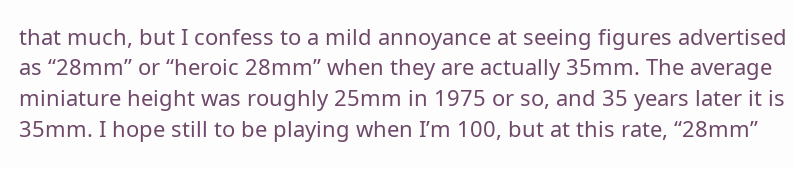that much, but I confess to a mild annoyance at seeing figures advertised as “28mm” or “heroic 28mm” when they are actually 35mm. The average miniature height was roughly 25mm in 1975 or so, and 35 years later it is 35mm. I hope still to be playing when I’m 100, but at this rate, “28mm”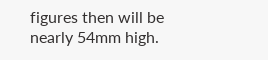figures then will be nearly 54mm high.